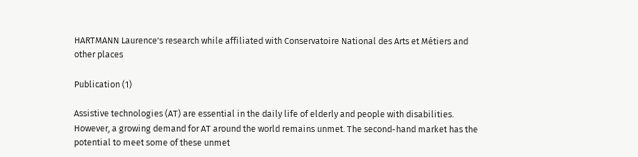HARTMANN Laurence's research while affiliated with Conservatoire National des Arts et Métiers and other places

Publication (1)

Assistive technologies (AT) are essential in the daily life of elderly and people with disabilities. However, a growing demand for AT around the world remains unmet. The second-hand market has the potential to meet some of these unmet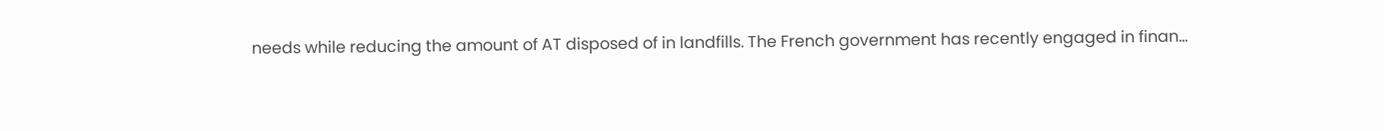needs while reducing the amount of AT disposed of in landfills. The French government has recently engaged in finan...